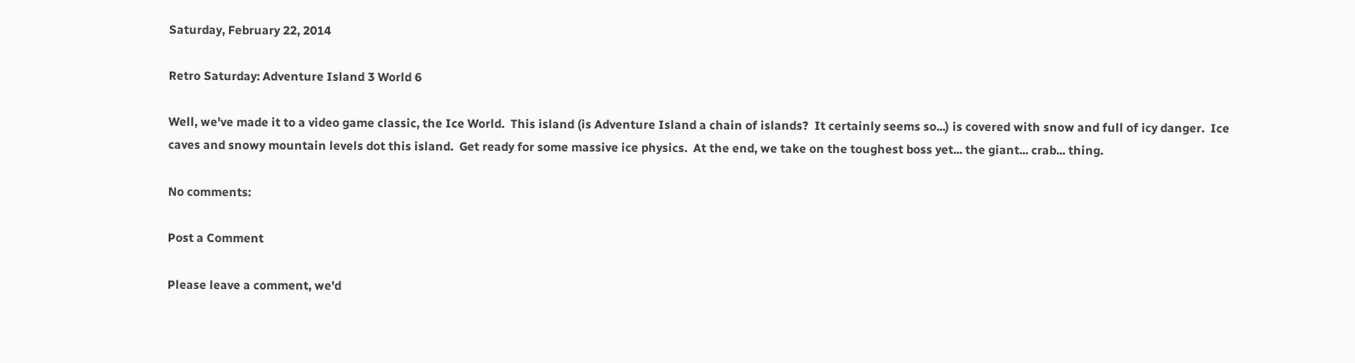Saturday, February 22, 2014

Retro Saturday: Adventure Island 3 World 6

Well, we've made it to a video game classic, the Ice World.  This island (is Adventure Island a chain of islands?  It certainly seems so...) is covered with snow and full of icy danger.  Ice caves and snowy mountain levels dot this island.  Get ready for some massive ice physics.  At the end, we take on the toughest boss yet... the giant... crab... thing.

No comments:

Post a Comment

Please leave a comment, we'd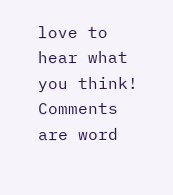love to hear what you think! Comments are word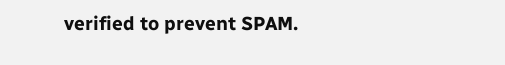verified to prevent SPAM.